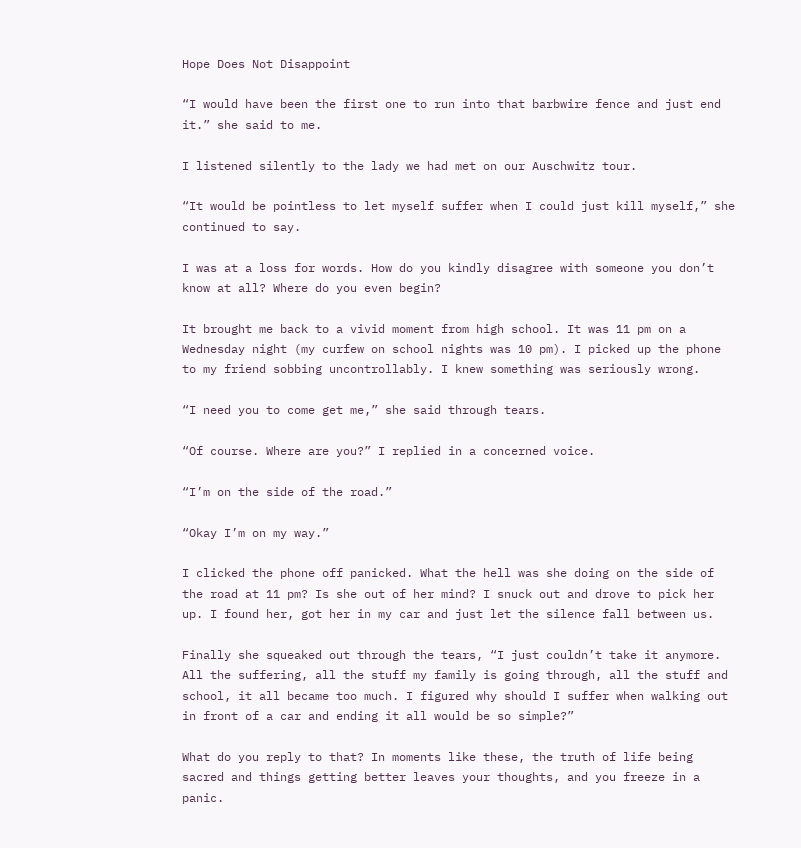Hope Does Not Disappoint

“I would have been the first one to run into that barbwire fence and just end it.” she said to me.

I listened silently to the lady we had met on our Auschwitz tour.

“It would be pointless to let myself suffer when I could just kill myself,” she continued to say.

I was at a loss for words. How do you kindly disagree with someone you don’t know at all? Where do you even begin?

It brought me back to a vivid moment from high school. It was 11 pm on a Wednesday night (my curfew on school nights was 10 pm). I picked up the phone to my friend sobbing uncontrollably. I knew something was seriously wrong.

“I need you to come get me,” she said through tears.

“Of course. Where are you?” I replied in a concerned voice.

“I’m on the side of the road.”

“Okay I’m on my way.”

I clicked the phone off panicked. What the hell was she doing on the side of the road at 11 pm? Is she out of her mind? I snuck out and drove to pick her up. I found her, got her in my car and just let the silence fall between us.

Finally she squeaked out through the tears, “I just couldn’t take it anymore. All the suffering, all the stuff my family is going through, all the stuff and school, it all became too much. I figured why should I suffer when walking out in front of a car and ending it all would be so simple?”

What do you reply to that? In moments like these, the truth of life being sacred and things getting better leaves your thoughts, and you freeze in a panic.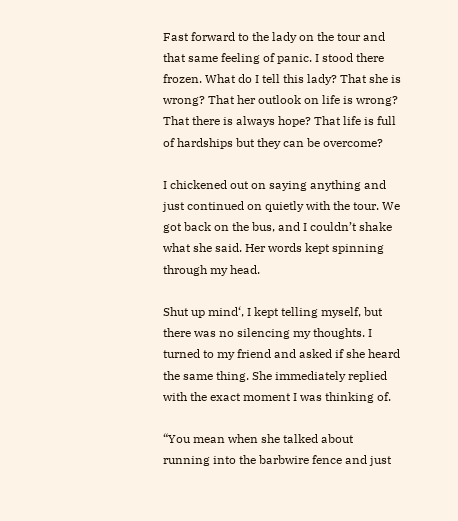Fast forward to the lady on the tour and that same feeling of panic. I stood there frozen. What do I tell this lady? That she is wrong? That her outlook on life is wrong? That there is always hope? That life is full of hardships but they can be overcome?

I chickened out on saying anything and just continued on quietly with the tour. We got back on the bus, and I couldn’t shake what she said. Her words kept spinning through my head.

Shut up mind‘, I kept telling myself, but there was no silencing my thoughts. I turned to my friend and asked if she heard the same thing. She immediately replied with the exact moment I was thinking of.

“You mean when she talked about running into the barbwire fence and just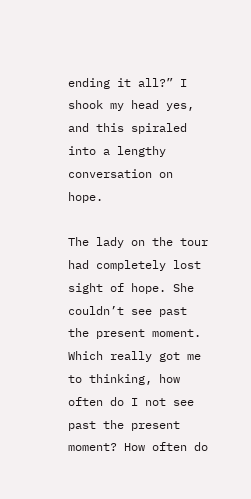ending it all?” I shook my head yes, and this spiraled into a lengthy conversation on hope.

The lady on the tour had completely lost sight of hope. She couldn’t see past the present moment. Which really got me to thinking, how often do I not see past the present moment? How often do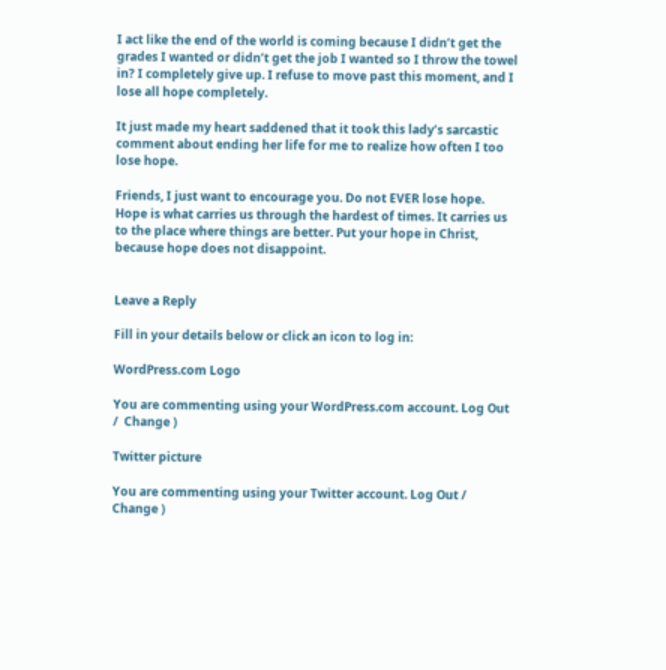I act like the end of the world is coming because I didn’t get the grades I wanted or didn’t get the job I wanted so I throw the towel in? I completely give up. I refuse to move past this moment, and I lose all hope completely.

It just made my heart saddened that it took this lady’s sarcastic comment about ending her life for me to realize how often I too lose hope.

Friends, I just want to encourage you. Do not EVER lose hope. Hope is what carries us through the hardest of times. It carries us to the place where things are better. Put your hope in Christ, because hope does not disappoint.


Leave a Reply

Fill in your details below or click an icon to log in:

WordPress.com Logo

You are commenting using your WordPress.com account. Log Out /  Change )

Twitter picture

You are commenting using your Twitter account. Log Out /  Change )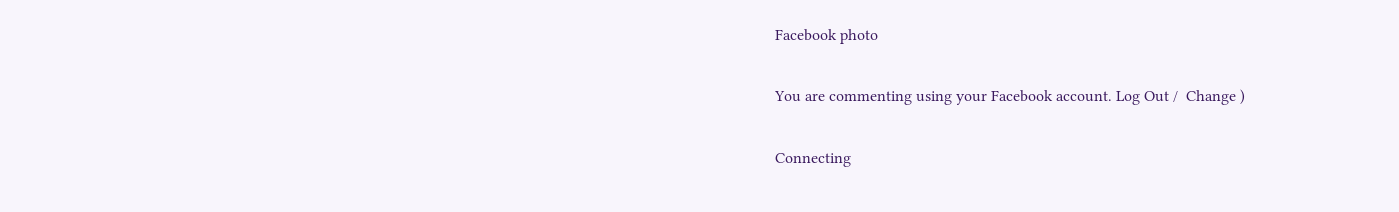Facebook photo

You are commenting using your Facebook account. Log Out /  Change )

Connecting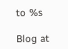to %s

Blog at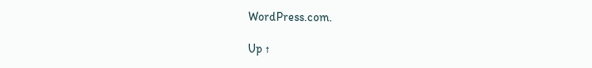WordPress.com.

Up ↑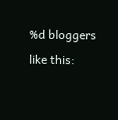%d bloggers like this: